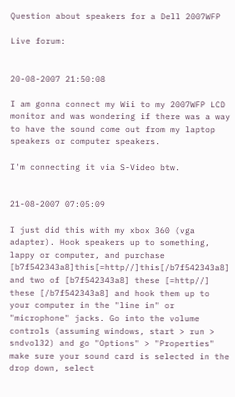Question about speakers for a Dell 2007WFP

Live forum:


20-08-2007 21:50:08

I am gonna connect my Wii to my 2007WFP LCD monitor and was wondering if there was a way to have the sound come out from my laptop speakers or computer speakers.

I'm connecting it via S-Video btw.


21-08-2007 07:05:09

I just did this with my xbox 360 (vga adapter). Hook speakers up to something, lappy or computer, and purchase [b7f542343a8]this[=http//]this[/b7f542343a8] and two of [b7f542343a8] these [=http//] these [/b7f542343a8] and hook them up to your computer in the "line in" or "microphone" jacks. Go into the volume controls (assuming windows, start > run > sndvol32) and go "Options" > "Properties" make sure your sound card is selected in the drop down, select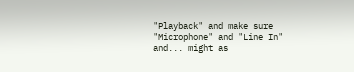"Playback" and make sure "Microphone" and "Line In" and... might as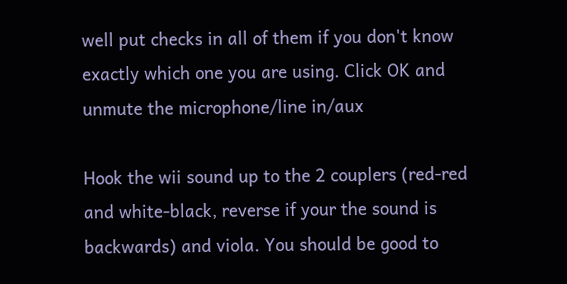well put checks in all of them if you don't know exactly which one you are using. Click OK and unmute the microphone/line in/aux

Hook the wii sound up to the 2 couplers (red-red and white-black, reverse if your the sound is backwards) and viola. You should be good to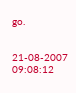go.


21-08-2007 09:08:12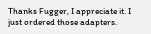Thanks Fugger, I appreciate it. I just ordered those adapters.